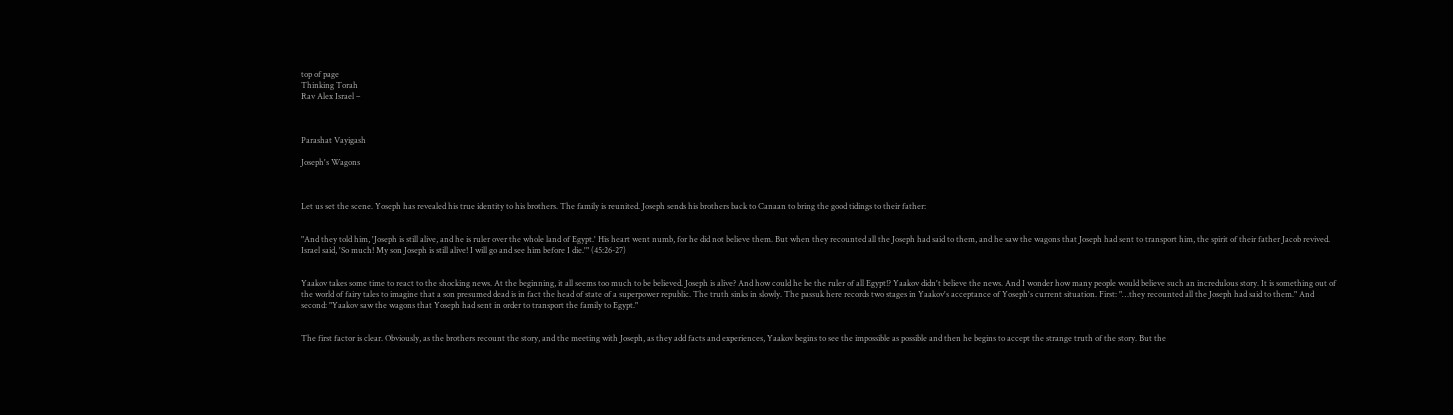top of page
Thinking Torah
Rav Alex Israel –



Parashat Vayigash

Joseph's Wagons



Let us set the scene. Yoseph has revealed his true identity to his brothers. The family is reunited. Joseph sends his brothers back to Canaan to bring the good tidings to their father:


"And they told him, 'Joseph is still alive, and he is ruler over the whole land of Egypt.' His heart went numb, for he did not believe them. But when they recounted all the Joseph had said to them, and he saw the wagons that Joseph had sent to transport him, the spirit of their father Jacob revived. Israel said, 'So much! My son Joseph is still alive! I will go and see him before I die.'" (45:26-27)


Yaakov takes some time to react to the shocking news. At the beginning, it all seems too much to be believed. Joseph is alive? And how could he be the ruler of all Egypt!? Yaakov didn't believe the news. And I wonder how many people would believe such an incredulous story. It is something out of the world of fairy tales to imagine that a son presumed dead is in fact the head of state of a superpower republic. The truth sinks in slowly. The passuk here records two stages in Yaakov's acceptance of Yoseph's current situation. First: "…they recounted all the Joseph had said to them." And second: "Yaakov saw the wagons that Yoseph had sent in order to transport the family to Egypt."


The first factor is clear. Obviously, as the brothers recount the story, and the meeting with Joseph, as they add facts and experiences, Yaakov begins to see the impossible as possible and then he begins to accept the strange truth of the story. But the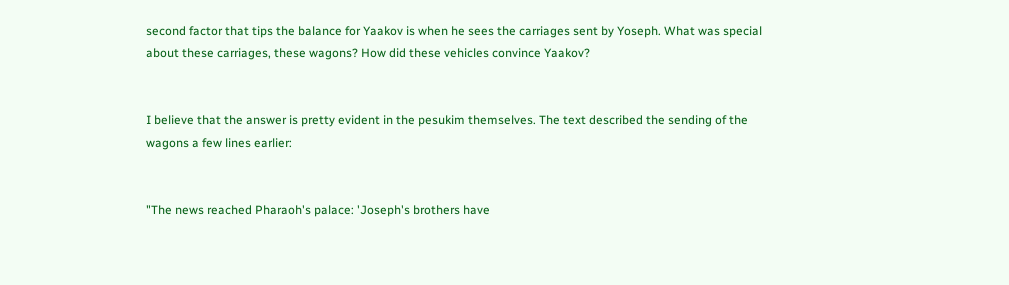second factor that tips the balance for Yaakov is when he sees the carriages sent by Yoseph. What was special about these carriages, these wagons? How did these vehicles convince Yaakov?


I believe that the answer is pretty evident in the pesukim themselves. The text described the sending of the wagons a few lines earlier:


"The news reached Pharaoh's palace: 'Joseph's brothers have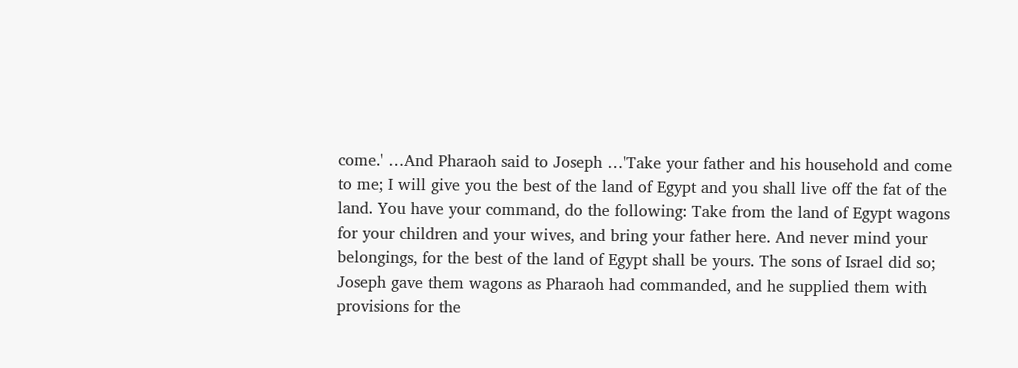come.' …And Pharaoh said to Joseph …'Take your father and his household and come to me; I will give you the best of the land of Egypt and you shall live off the fat of the land. You have your command, do the following: Take from the land of Egypt wagons for your children and your wives, and bring your father here. And never mind your belongings, for the best of the land of Egypt shall be yours. The sons of Israel did so; Joseph gave them wagons as Pharaoh had commanded, and he supplied them with provisions for the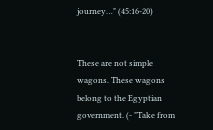journey…" (45:16-20)


These are not simple wagons. These wagons belong to the Egyptian government. (- "Take from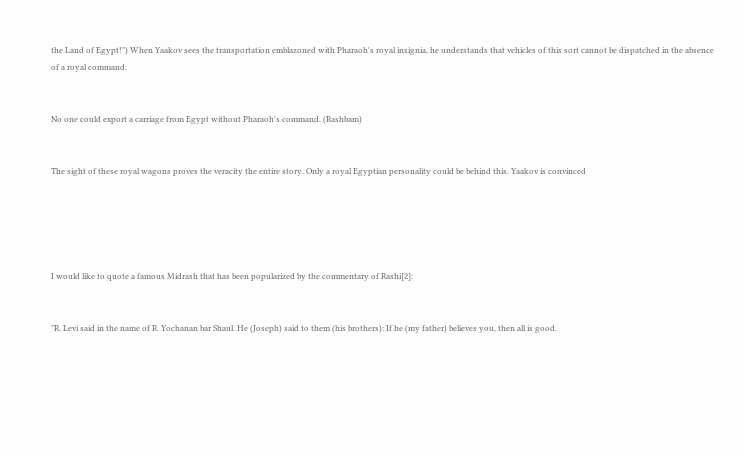the Land of Egypt!") When Yaakov sees the transportation emblazoned with Pharaoh's royal insignia, he understands that vehicles of this sort cannot be dispatched in the absence of a royal command.


No one could export a carriage from Egypt without Pharaoh's command. (Rashbam)


The sight of these royal wagons proves the veracity the entire story. Only a royal Egyptian personality could be behind this. Yaakov is convinced





I would like to quote a famous Midrash that has been popularized by the commentary of Rashi[2]:


"R. Levi said in the name of R. Yochanan bar Shaul. He (Joseph) said to them (his brothers): If he (my father) believes you, then all is good.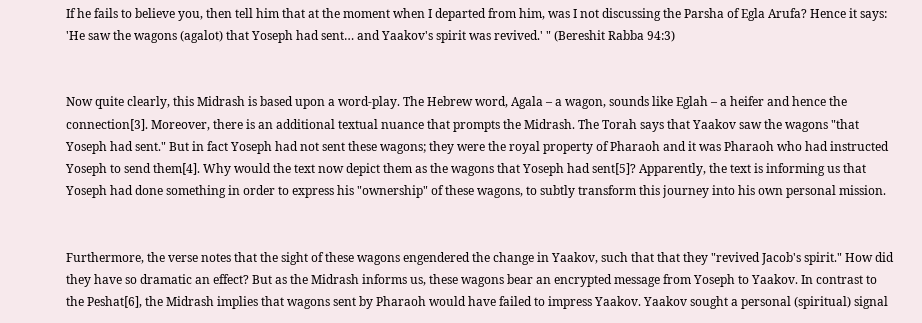If he fails to believe you, then tell him that at the moment when I departed from him, was I not discussing the Parsha of Egla Arufa? Hence it says: 'He saw the wagons (agalot) that Yoseph had sent… and Yaakov's spirit was revived.' " (Bereshit Rabba 94:3)


Now quite clearly, this Midrash is based upon a word-play. The Hebrew word, Agala – a wagon, sounds like Eglah – a heifer and hence the connection[3]. Moreover, there is an additional textual nuance that prompts the Midrash. The Torah says that Yaakov saw the wagons "that Yoseph had sent." But in fact Yoseph had not sent these wagons; they were the royal property of Pharaoh and it was Pharaoh who had instructed Yoseph to send them[4]. Why would the text now depict them as the wagons that Yoseph had sent[5]? Apparently, the text is informing us that Yoseph had done something in order to express his "ownership" of these wagons, to subtly transform this journey into his own personal mission.


Furthermore, the verse notes that the sight of these wagons engendered the change in Yaakov, such that that they "revived Jacob's spirit." How did they have so dramatic an effect? But as the Midrash informs us, these wagons bear an encrypted message from Yoseph to Yaakov. In contrast to the Peshat[6], the Midrash implies that wagons sent by Pharaoh would have failed to impress Yaakov. Yaakov sought a personal (spiritual) signal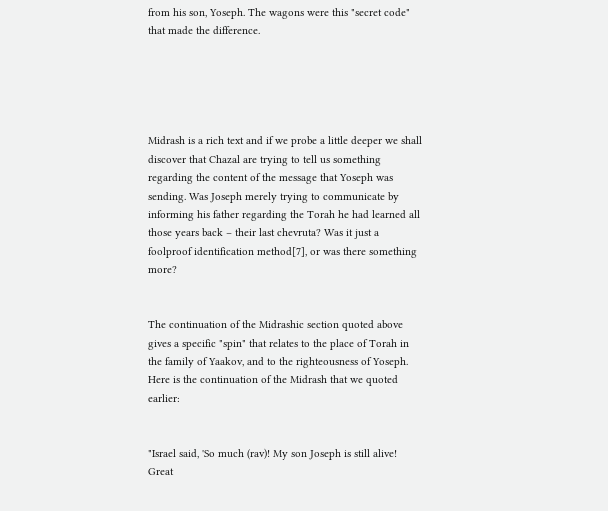from his son, Yoseph. The wagons were this "secret code" that made the difference.





Midrash is a rich text and if we probe a little deeper we shall discover that Chazal are trying to tell us something regarding the content of the message that Yoseph was sending. Was Joseph merely trying to communicate by informing his father regarding the Torah he had learned all those years back – their last chevruta? Was it just a foolproof identification method[7], or was there something more?


The continuation of the Midrashic section quoted above gives a specific "spin" that relates to the place of Torah in the family of Yaakov, and to the righteousness of Yoseph. Here is the continuation of the Midrash that we quoted earlier:


"Israel said, 'So much (rav)! My son Joseph is still alive! Great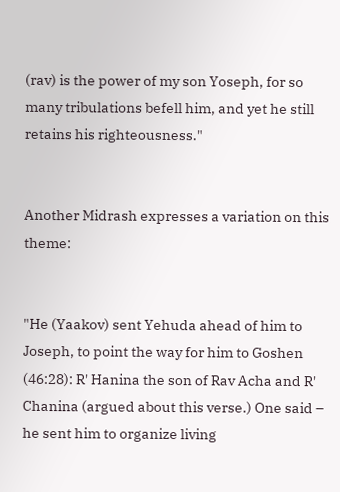(rav) is the power of my son Yoseph, for so many tribulations befell him, and yet he still retains his righteousness."


Another Midrash expresses a variation on this theme:


"He (Yaakov) sent Yehuda ahead of him to Joseph, to point the way for him to Goshen (46:28): R' Hanina the son of Rav Acha and R' Chanina (argued about this verse.) One said – he sent him to organize living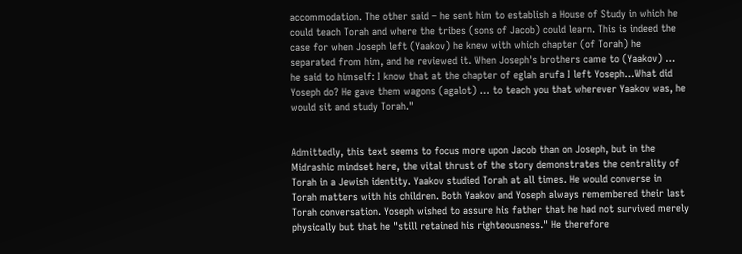accommodation. The other said – he sent him to establish a House of Study in which he could teach Torah and where the tribes (sons of Jacob) could learn. This is indeed the case for when Joseph left (Yaakov) he knew with which chapter (of Torah) he separated from him, and he reviewed it. When Joseph's brothers came to (Yaakov) … he said to himself: I know that at the chapter of eglah arufa I left Yoseph…What did Yoseph do? He gave them wagons (agalot) … to teach you that wherever Yaakov was, he would sit and study Torah."


Admittedly, this text seems to focus more upon Jacob than on Joseph, but in the Midrashic mindset here, the vital thrust of the story demonstrates the centrality of Torah in a Jewish identity. Yaakov studied Torah at all times. He would converse in Torah matters with his children. Both Yaakov and Yoseph always remembered their last Torah conversation. Yoseph wished to assure his father that he had not survived merely physically but that he "still retained his righteousness." He therefore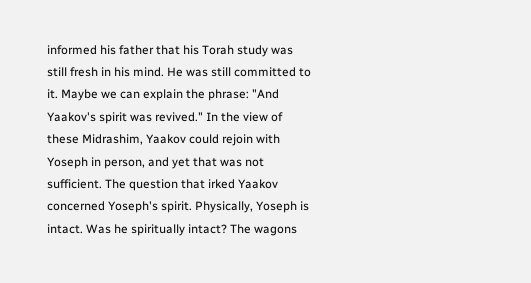informed his father that his Torah study was still fresh in his mind. He was still committed to it. Maybe we can explain the phrase: "And Yaakov's spirit was revived." In the view of these Midrashim, Yaakov could rejoin with Yoseph in person, and yet that was not sufficient. The question that irked Yaakov concerned Yoseph's spirit. Physically, Yoseph is intact. Was he spiritually intact? The wagons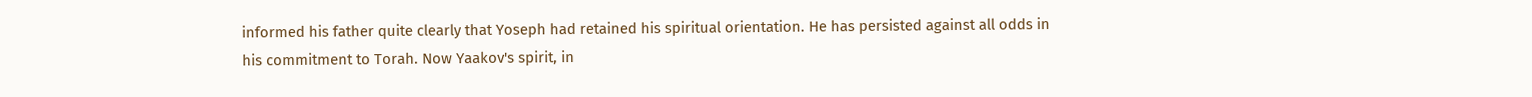informed his father quite clearly that Yoseph had retained his spiritual orientation. He has persisted against all odds in his commitment to Torah. Now Yaakov's spirit, in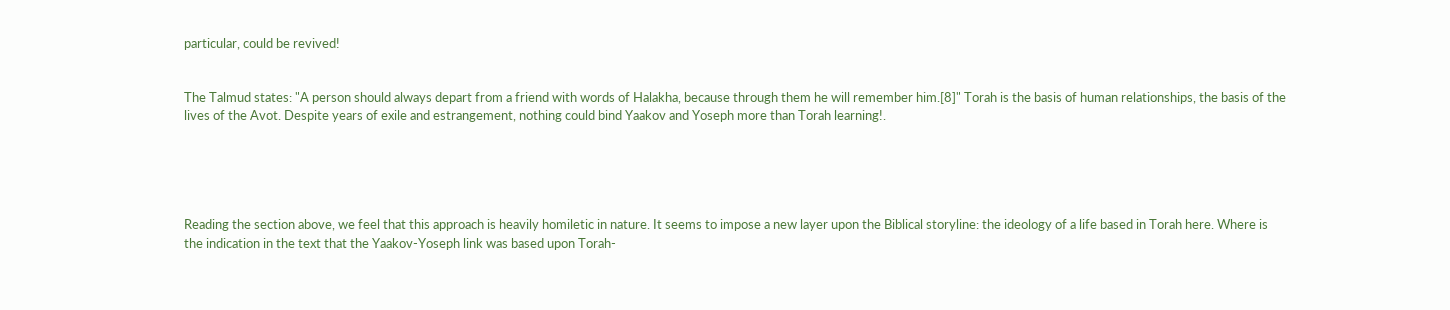particular, could be revived!


The Talmud states: "A person should always depart from a friend with words of Halakha, because through them he will remember him.[8]" Torah is the basis of human relationships, the basis of the lives of the Avot. Despite years of exile and estrangement, nothing could bind Yaakov and Yoseph more than Torah learning!.





Reading the section above, we feel that this approach is heavily homiletic in nature. It seems to impose a new layer upon the Biblical storyline: the ideology of a life based in Torah here. Where is the indication in the text that the Yaakov-Yoseph link was based upon Torah-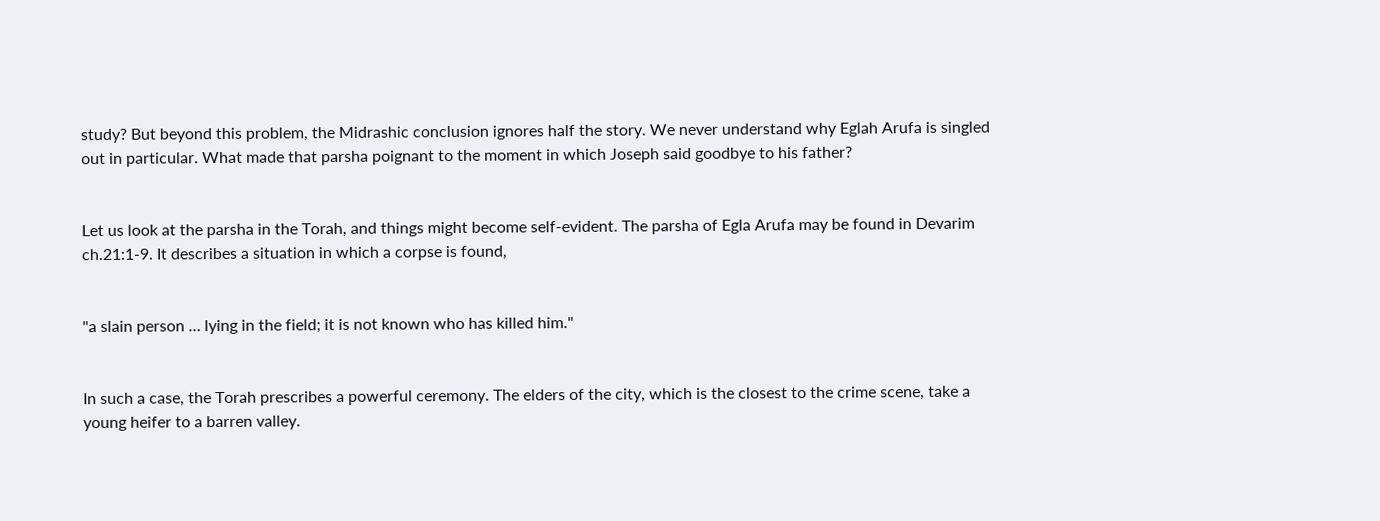study? But beyond this problem, the Midrashic conclusion ignores half the story. We never understand why Eglah Arufa is singled out in particular. What made that parsha poignant to the moment in which Joseph said goodbye to his father?


Let us look at the parsha in the Torah, and things might become self-evident. The parsha of Egla Arufa may be found in Devarim ch.21:1-9. It describes a situation in which a corpse is found,


"a slain person … lying in the field; it is not known who has killed him."


In such a case, the Torah prescribes a powerful ceremony. The elders of the city, which is the closest to the crime scene, take a young heifer to a barren valley.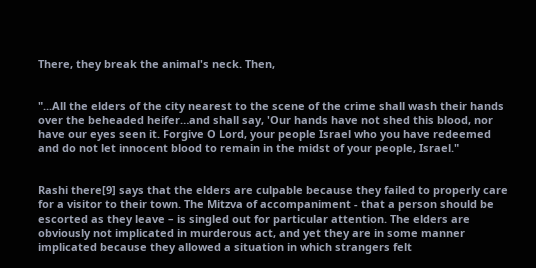There, they break the animal's neck. Then,


"...All the elders of the city nearest to the scene of the crime shall wash their hands over the beheaded heifer…and shall say, 'Our hands have not shed this blood, nor have our eyes seen it. Forgive O Lord, your people Israel who you have redeemed and do not let innocent blood to remain in the midst of your people, Israel."


Rashi there[9] says that the elders are culpable because they failed to properly care for a visitor to their town. The Mitzva of accompaniment - that a person should be escorted as they leave – is singled out for particular attention. The elders are obviously not implicated in murderous act, and yet they are in some manner implicated because they allowed a situation in which strangers felt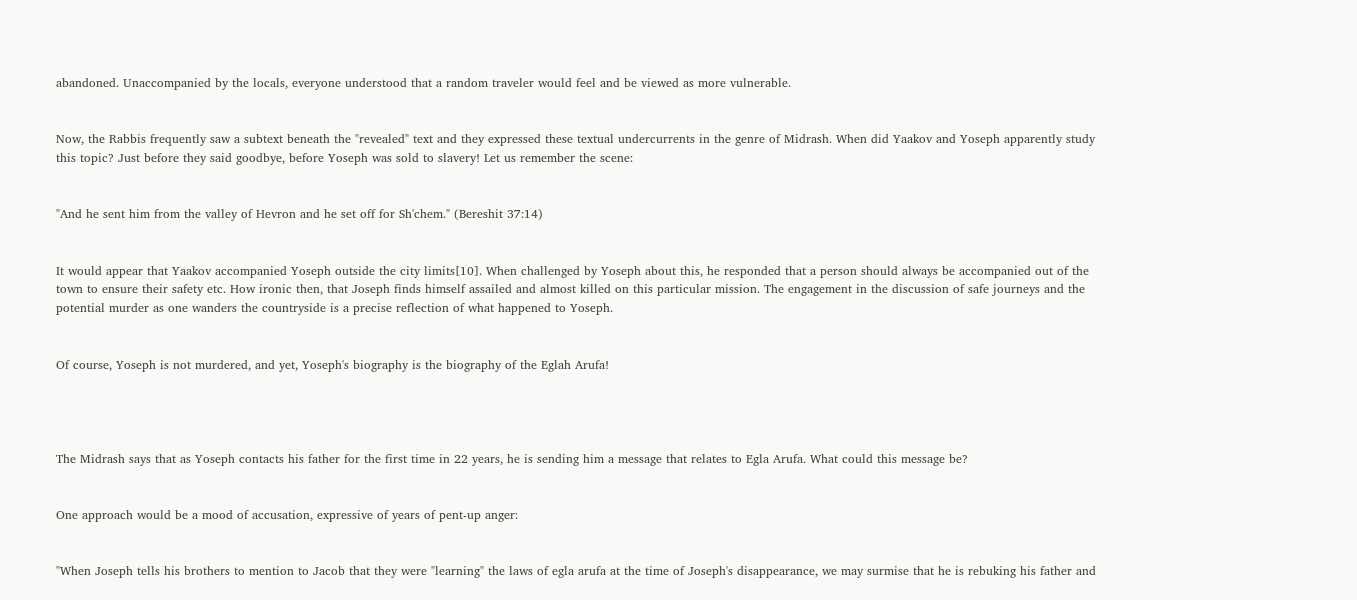abandoned. Unaccompanied by the locals, everyone understood that a random traveler would feel and be viewed as more vulnerable.


Now, the Rabbis frequently saw a subtext beneath the "revealed" text and they expressed these textual undercurrents in the genre of Midrash. When did Yaakov and Yoseph apparently study this topic? Just before they said goodbye, before Yoseph was sold to slavery! Let us remember the scene:


"And he sent him from the valley of Hevron and he set off for Sh'chem." (Bereshit 37:14)


It would appear that Yaakov accompanied Yoseph outside the city limits[10]. When challenged by Yoseph about this, he responded that a person should always be accompanied out of the town to ensure their safety etc. How ironic then, that Joseph finds himself assailed and almost killed on this particular mission. The engagement in the discussion of safe journeys and the potential murder as one wanders the countryside is a precise reflection of what happened to Yoseph.


Of course, Yoseph is not murdered, and yet, Yoseph's biography is the biography of the Eglah Arufa!




The Midrash says that as Yoseph contacts his father for the first time in 22 years, he is sending him a message that relates to Egla Arufa. What could this message be?


One approach would be a mood of accusation, expressive of years of pent-up anger:


"When Joseph tells his brothers to mention to Jacob that they were "learning" the laws of egla arufa at the time of Joseph's disappearance, we may surmise that he is rebuking his father and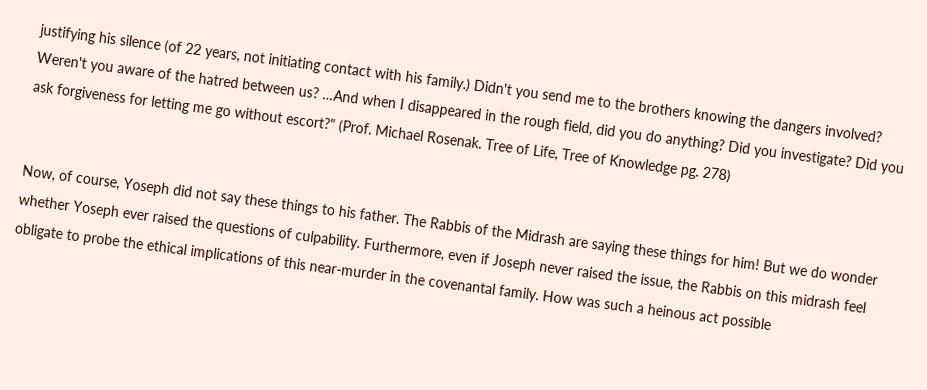justifying his silence (of 22 years, not initiating contact with his family.) Didn't you send me to the brothers knowing the dangers involved? Weren't you aware of the hatred between us? …And when I disappeared in the rough field, did you do anything? Did you investigate? Did you ask forgiveness for letting me go without escort?" (Prof. Michael Rosenak. Tree of Life, Tree of Knowledge pg. 278)


Now, of course, Yoseph did not say these things to his father. The Rabbis of the Midrash are saying these things for him! But we do wonder whether Yoseph ever raised the questions of culpability. Furthermore, even if Joseph never raised the issue, the Rabbis on this midrash feel obligate to probe the ethical implications of this near-murder in the covenantal family. How was such a heinous act possible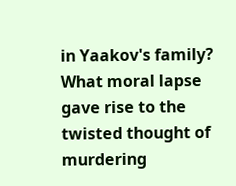in Yaakov's family? What moral lapse gave rise to the twisted thought of murdering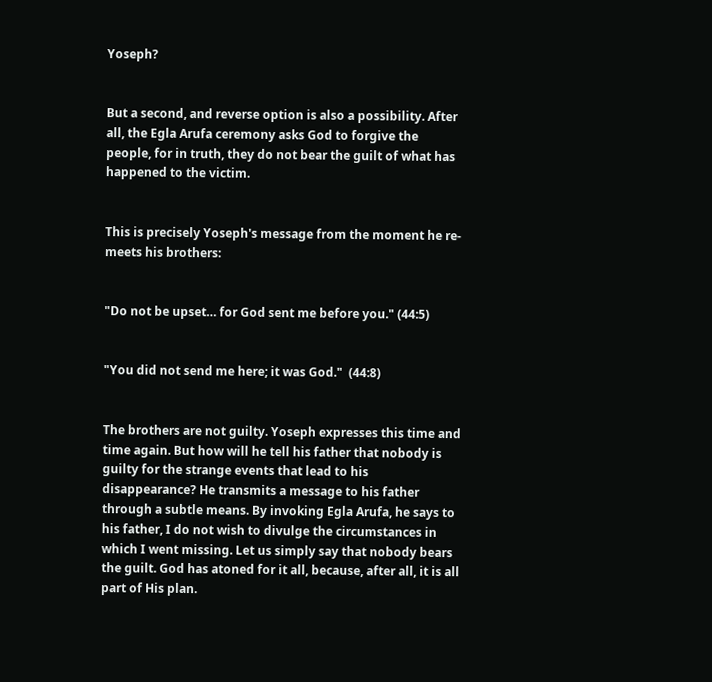Yoseph?


But a second, and reverse option is also a possibility. After all, the Egla Arufa ceremony asks God to forgive the people, for in truth, they do not bear the guilt of what has happened to the victim.


This is precisely Yoseph's message from the moment he re-meets his brothers:


"Do not be upset… for God sent me before you." (44:5)


"You did not send me here; it was God."  (44:8)


The brothers are not guilty. Yoseph expresses this time and time again. But how will he tell his father that nobody is guilty for the strange events that lead to his disappearance? He transmits a message to his father through a subtle means. By invoking Egla Arufa, he says to his father, I do not wish to divulge the circumstances in which I went missing. Let us simply say that nobody bears the guilt. God has atoned for it all, because, after all, it is all part of His plan.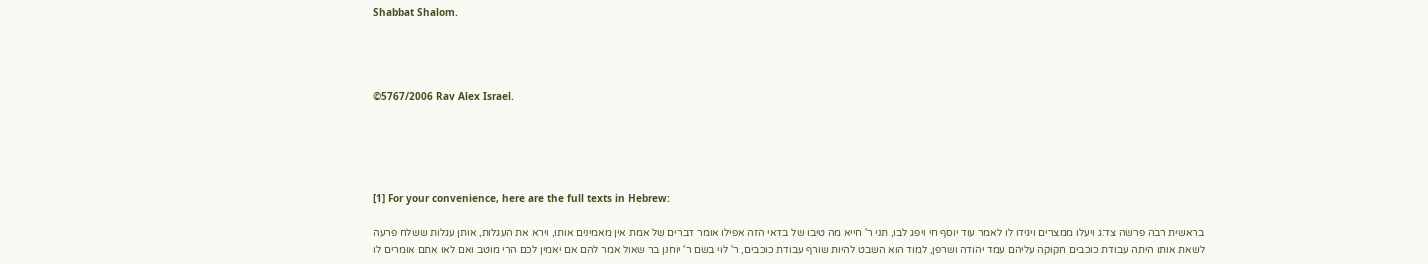Shabbat Shalom.




©5767/2006 Rav Alex Israel.





[1] For your convenience, here are the full texts in Hebrew:

בראשית רבה פרשה צד:ג ויעלו ממצרים ויגידו לו לאמר עוד יוסף חי ויפג לבו, תני ר' חייא מה טיבו של בדאי הזה אפילו אומר דברים של אמת אין מאמינים אותו, וירא את העגלות, אותן עגלות ששלח פרעה לשאת אותו היתה עבודת כוכבים חקוקה עליהם עמד יהודה ושרפן, למוד הוא השבט להיות שורף עבודת כוכבים, ר' לוי בשם ר' יוחנן בר שאול אמר להם אם יאמין לכם הרי מוטב ואם לאו אתם אומרים לו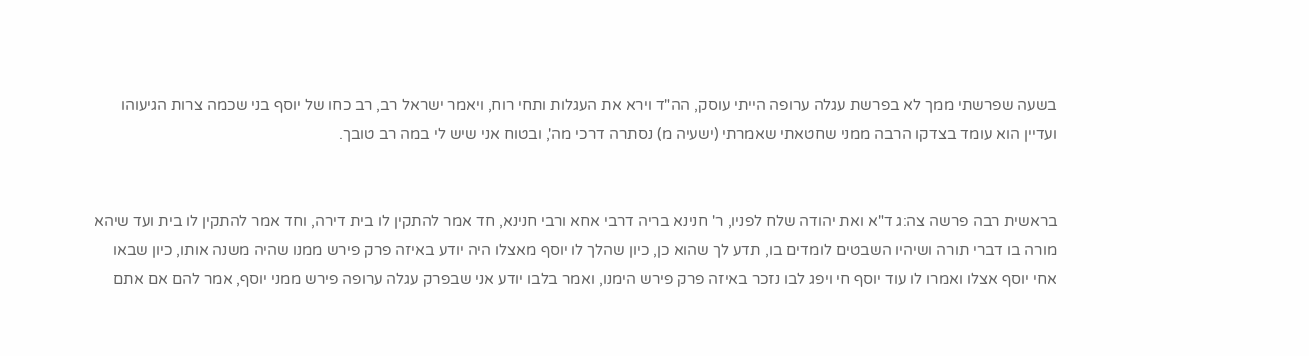בשעה שפרשתי ממך לא בפרשת עגלה ערופה הייתי עוסק, הה"ד וירא את העגלות ותחי רוח, ויאמר ישראל רב, רב כחו של יוסף בני שכמה צרות הגיעוהו ועדיין הוא עומד בצדקו הרבה ממני שחטאתי שאמרתי (ישעיה מ) נסתרה דרכי מה', ובטוח אני שיש לי במה רב טובך.


בראשית רבה פרשה צה:ג ד"א ואת יהודה שלח לפניו, ר' חנינא בריה דרבי אחא ורבי חנינא, חד אמר להתקין לו בית דירה, וחד אמר להתקין לו בית ועד שיהא מורה בו דברי תורה ושיהיו השבטים לומדים בו, תדע לך שהוא כן, כיון שהלך לו יוסף מאצלו היה יודע באיזה פרק פירש ממנו שהיה משנה אותו, כיון שבאו אחי יוסף אצלו ואמרו לו עוד יוסף חי ויפג לבו נזכר באיזה פרק פירש הימנו, ואמר בלבו יודע אני שבפרק עגלה ערופה פירש ממני יוסף, אמר להם אם אתם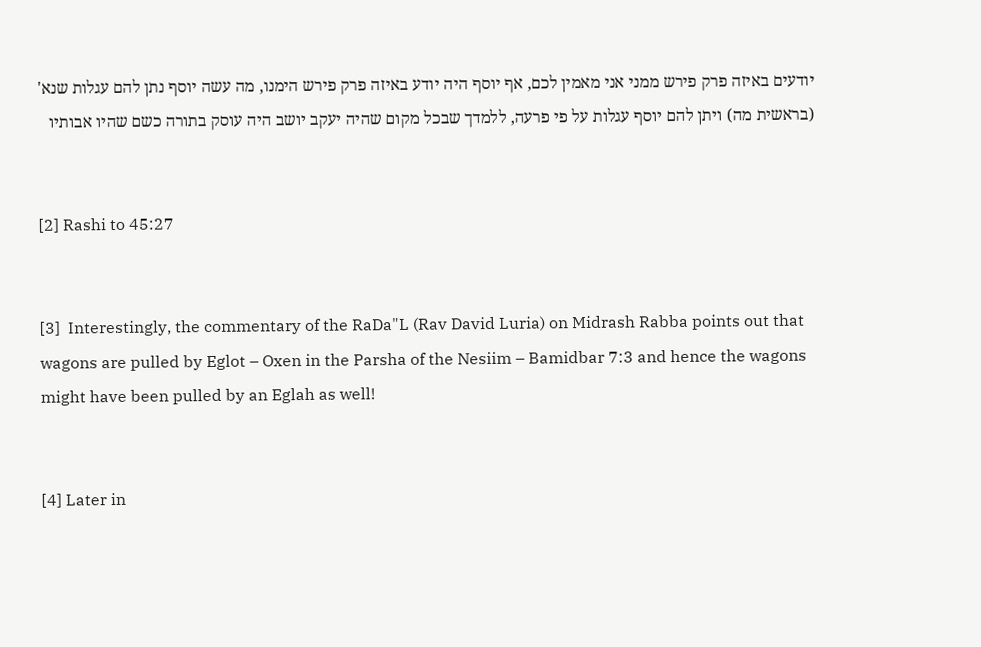יודעים באיזה פרק פירש ממני אני מאמין לכם, אף יוסף היה יודע באיזה פרק פירש הימנו, מה עשה יוסף נתן להם עגלות שנא' (בראשית מה) ויתן להם יוסף עגלות על פי פרעה, ללמדך שבכל מקום שהיה יעקב יושב היה עוסק בתורה כשם שהיו אבותיו


[2] Rashi to 45:27


[3]  Interestingly, the commentary of the RaDa"L (Rav David Luria) on Midrash Rabba points out that wagons are pulled by Eglot – Oxen in the Parsha of the Nesiim – Bamidbar 7:3 and hence the wagons might have been pulled by an Eglah as well!


[4] Later in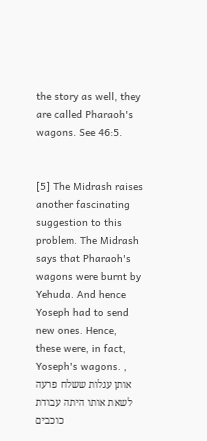the story as well, they are called Pharaoh's wagons. See 46:5.


[5] The Midrash raises another fascinating suggestion to this problem. The Midrash says that Pharaoh's wagons were burnt by Yehuda. And hence Yoseph had to send new ones. Hence, these were, in fact, Yoseph's wagons. , אותן עגלות ששלח פרעה לשאת אותו היתה עבודת כוכבים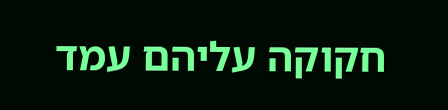חקוקה עליהם עמד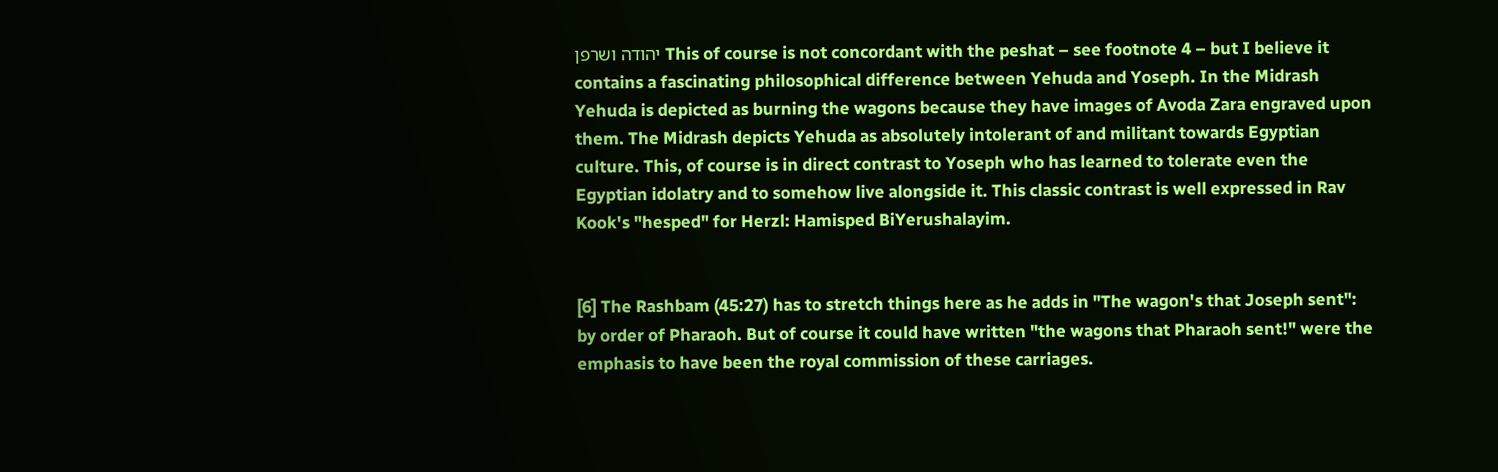יהודה ושרפן This of course is not concordant with the peshat – see footnote 4 – but I believe it contains a fascinating philosophical difference between Yehuda and Yoseph. In the Midrash Yehuda is depicted as burning the wagons because they have images of Avoda Zara engraved upon them. The Midrash depicts Yehuda as absolutely intolerant of and militant towards Egyptian culture. This, of course is in direct contrast to Yoseph who has learned to tolerate even the Egyptian idolatry and to somehow live alongside it. This classic contrast is well expressed in Rav Kook's "hesped" for Herzl: Hamisped BiYerushalayim.


[6] The Rashbam (45:27) has to stretch things here as he adds in "The wagon's that Joseph sent": by order of Pharaoh. But of course it could have written "the wagons that Pharaoh sent!" were the emphasis to have been the royal commission of these carriages.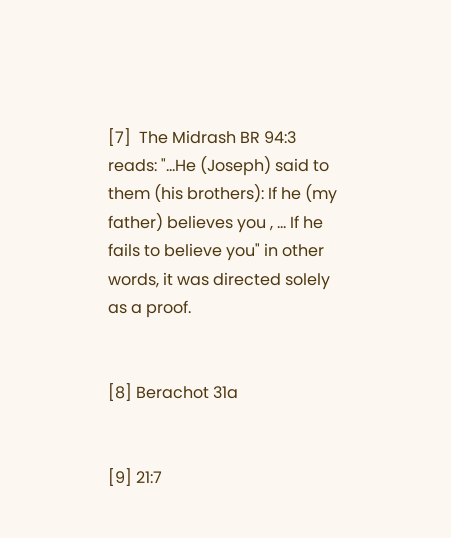[7]  The Midrash BR 94:3 reads: "…He (Joseph) said to them (his brothers): If he (my father) believes you , … If he fails to believe you" in other words, it was directed solely as a proof.


[8] Berachot 31a


[9] 21:7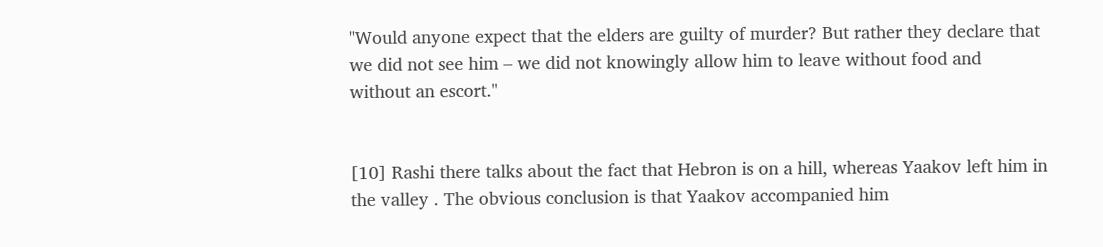"Would anyone expect that the elders are guilty of murder? But rather they declare that we did not see him – we did not knowingly allow him to leave without food and without an escort."


[10] Rashi there talks about the fact that Hebron is on a hill, whereas Yaakov left him in the valley . The obvious conclusion is that Yaakov accompanied him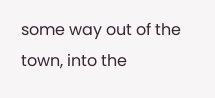some way out of the town, into the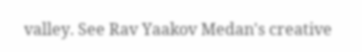valley. See Rav Yaakov Medan's creative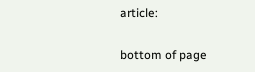article:

bottom of page